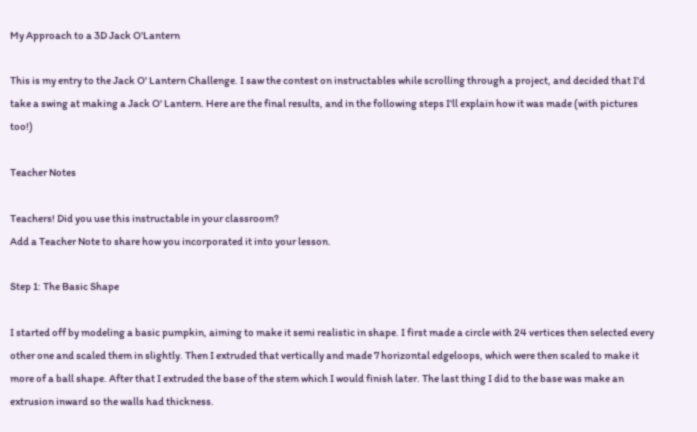My Approach to a 3D Jack O'Lantern

This is my entry to the Jack O' Lantern Challenge. I saw the contest on instructables while scrolling through a project, and decided that I'd take a swing at making a Jack O' Lantern. Here are the final results, and in the following steps I'll explain how it was made (with pictures too!)

Teacher Notes

Teachers! Did you use this instructable in your classroom?
Add a Teacher Note to share how you incorporated it into your lesson.

Step 1: The Basic Shape

I started off by modeling a basic pumpkin, aiming to make it semi realistic in shape. I first made a circle with 24 vertices then selected every other one and scaled them in slightly. Then I extruded that vertically and made 7 horizontal edgeloops, which were then scaled to make it more of a ball shape. After that I extruded the base of the stem which I would finish later. The last thing I did to the base was make an extrusion inward so the walls had thickness.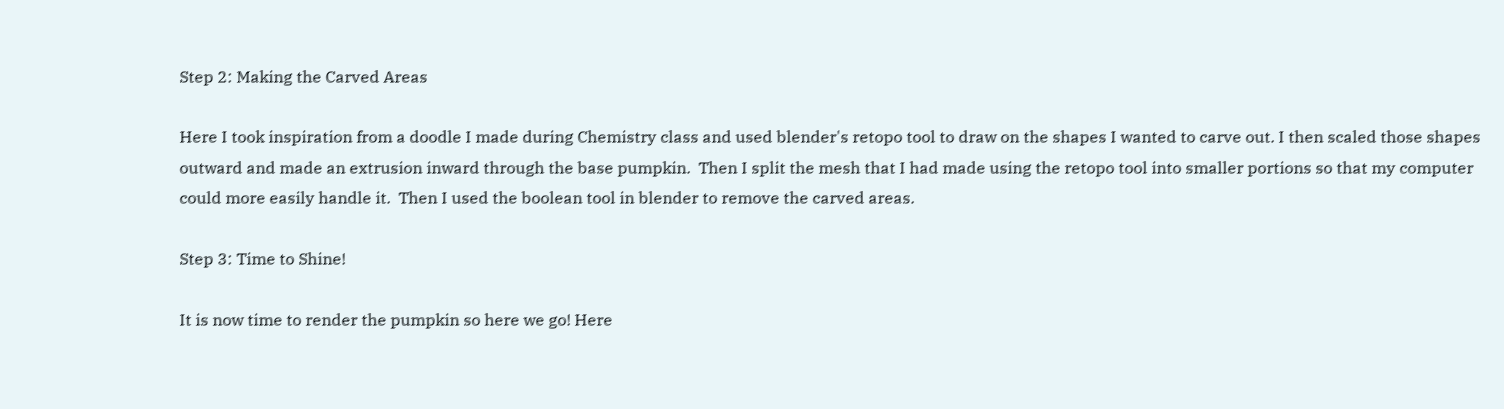Step 2: Making the Carved Areas

Here I took inspiration from a doodle I made during Chemistry class and used blender's retopo tool to draw on the shapes I wanted to carve out. I then scaled those shapes outward and made an extrusion inward through the base pumpkin.  Then I split the mesh that I had made using the retopo tool into smaller portions so that my computer could more easily handle it.  Then I used the boolean tool in blender to remove the carved areas.

Step 3: Time to Shine!

It is now time to render the pumpkin so here we go! Here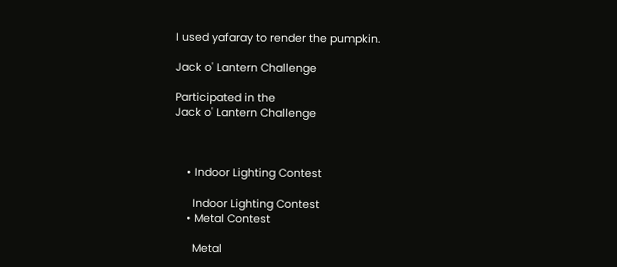I used yafaray to render the pumpkin.

Jack o' Lantern Challenge

Participated in the
Jack o' Lantern Challenge



    • Indoor Lighting Contest

      Indoor Lighting Contest
    • Metal Contest

      Metal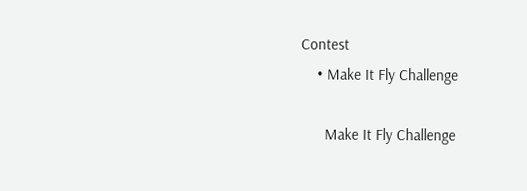Contest
    • Make It Fly Challenge

      Make It Fly Challenge